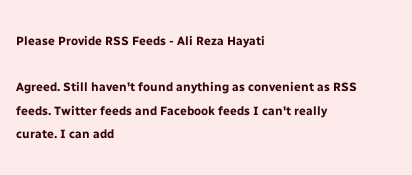Please Provide RSS Feeds - Ali Reza Hayati

Agreed. Still haven't found anything as convenient as RSS feeds. Twitter feeds and Facebook feeds I can't really curate. I can add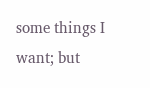some things I want; but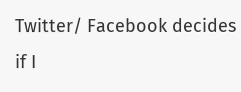Twitter/ Facebook decides if I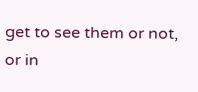get to see them or not, or in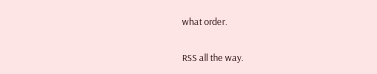what order.

RSS all the way.